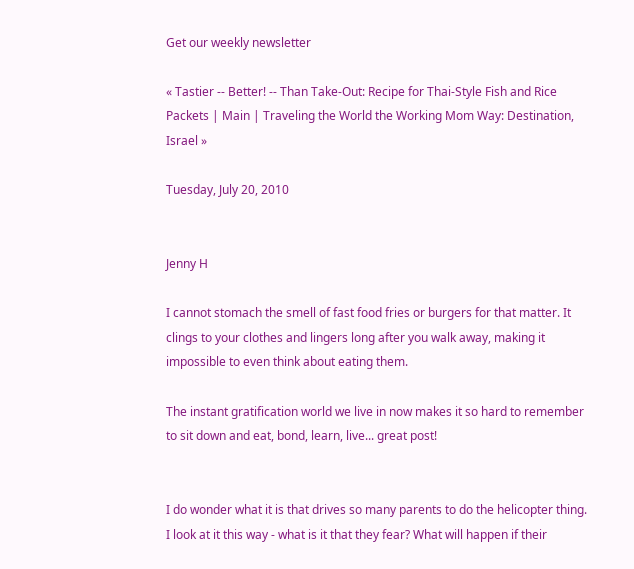Get our weekly newsletter

« Tastier -- Better! -- Than Take-Out: Recipe for Thai-Style Fish and Rice Packets | Main | Traveling the World the Working Mom Way: Destination, Israel »

Tuesday, July 20, 2010


Jenny H

I cannot stomach the smell of fast food fries or burgers for that matter. It clings to your clothes and lingers long after you walk away, making it impossible to even think about eating them.

The instant gratification world we live in now makes it so hard to remember to sit down and eat, bond, learn, live... great post!


I do wonder what it is that drives so many parents to do the helicopter thing. I look at it this way - what is it that they fear? What will happen if their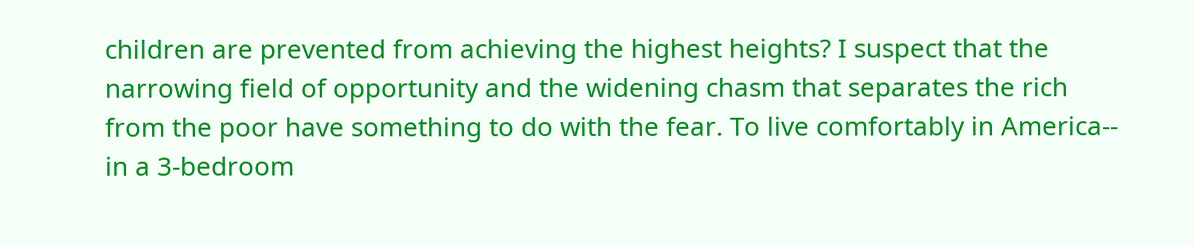children are prevented from achieving the highest heights? I suspect that the narrowing field of opportunity and the widening chasm that separates the rich from the poor have something to do with the fear. To live comfortably in America-- in a 3-bedroom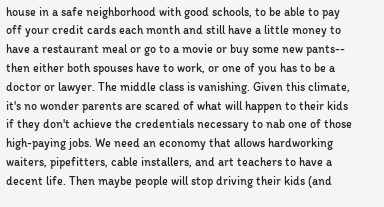house in a safe neighborhood with good schools, to be able to pay off your credit cards each month and still have a little money to have a restaurant meal or go to a movie or buy some new pants-- then either both spouses have to work, or one of you has to be a doctor or lawyer. The middle class is vanishing. Given this climate, it's no wonder parents are scared of what will happen to their kids if they don't achieve the credentials necessary to nab one of those high-paying jobs. We need an economy that allows hardworking waiters, pipefitters, cable installers, and art teachers to have a decent life. Then maybe people will stop driving their kids (and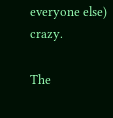everyone else) crazy.

The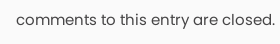comments to this entry are closed.